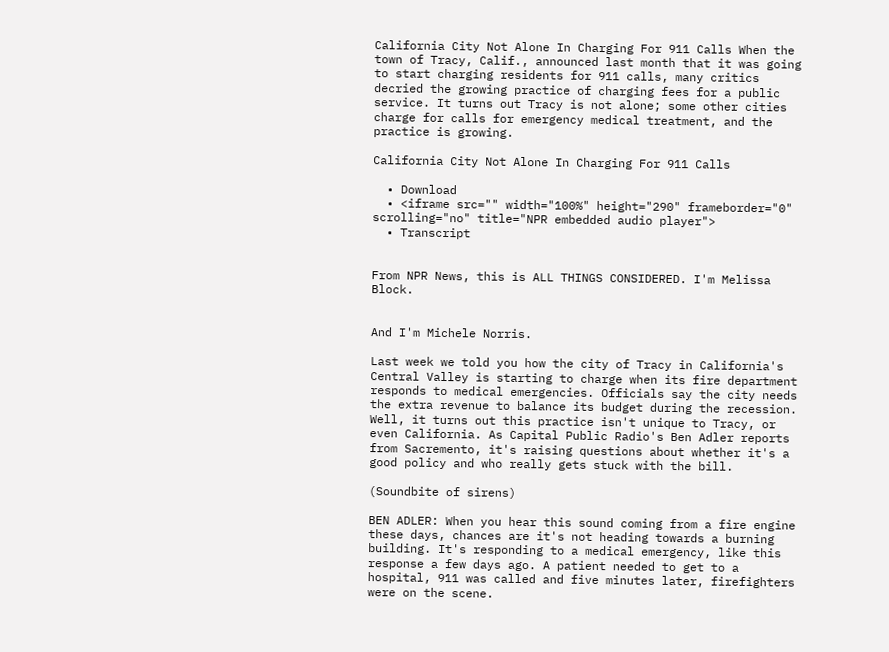California City Not Alone In Charging For 911 Calls When the town of Tracy, Calif., announced last month that it was going to start charging residents for 911 calls, many critics decried the growing practice of charging fees for a public service. It turns out Tracy is not alone; some other cities charge for calls for emergency medical treatment, and the practice is growing.

California City Not Alone In Charging For 911 Calls

  • Download
  • <iframe src="" width="100%" height="290" frameborder="0" scrolling="no" title="NPR embedded audio player">
  • Transcript


From NPR News, this is ALL THINGS CONSIDERED. I'm Melissa Block.


And I'm Michele Norris.

Last week we told you how the city of Tracy in California's Central Valley is starting to charge when its fire department responds to medical emergencies. Officials say the city needs the extra revenue to balance its budget during the recession. Well, it turns out this practice isn't unique to Tracy, or even California. As Capital Public Radio's Ben Adler reports from Sacremento, it's raising questions about whether it's a good policy and who really gets stuck with the bill.

(Soundbite of sirens)

BEN ADLER: When you hear this sound coming from a fire engine these days, chances are it's not heading towards a burning building. It's responding to a medical emergency, like this response a few days ago. A patient needed to get to a hospital, 911 was called and five minutes later, firefighters were on the scene.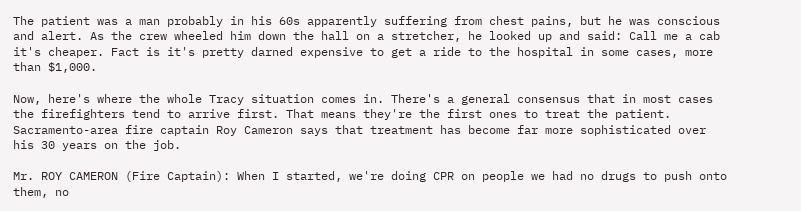The patient was a man probably in his 60s apparently suffering from chest pains, but he was conscious and alert. As the crew wheeled him down the hall on a stretcher, he looked up and said: Call me a cab it's cheaper. Fact is it's pretty darned expensive to get a ride to the hospital in some cases, more than $1,000.

Now, here's where the whole Tracy situation comes in. There's a general consensus that in most cases the firefighters tend to arrive first. That means they're the first ones to treat the patient. Sacramento-area fire captain Roy Cameron says that treatment has become far more sophisticated over his 30 years on the job.

Mr. ROY CAMERON (Fire Captain): When I started, we're doing CPR on people we had no drugs to push onto them, no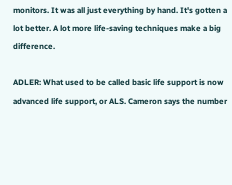monitors. It was all just everything by hand. It's gotten a lot better. A lot more life-saving techniques make a big difference.

ADLER: What used to be called basic life support is now advanced life support, or ALS. Cameron says the number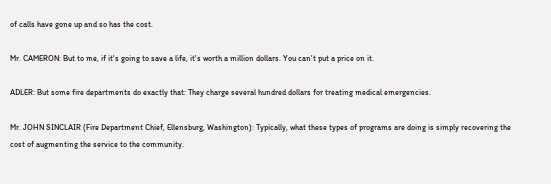of calls have gone up and so has the cost.

Mr. CAMERON: But to me, if it's going to save a life, it's worth a million dollars. You can't put a price on it.

ADLER: But some fire departments do exactly that: They charge several hundred dollars for treating medical emergencies.

Mr. JOHN SINCLAIR (Fire Department Chief, Ellensburg, Washington): Typically, what these types of programs are doing is simply recovering the cost of augmenting the service to the community.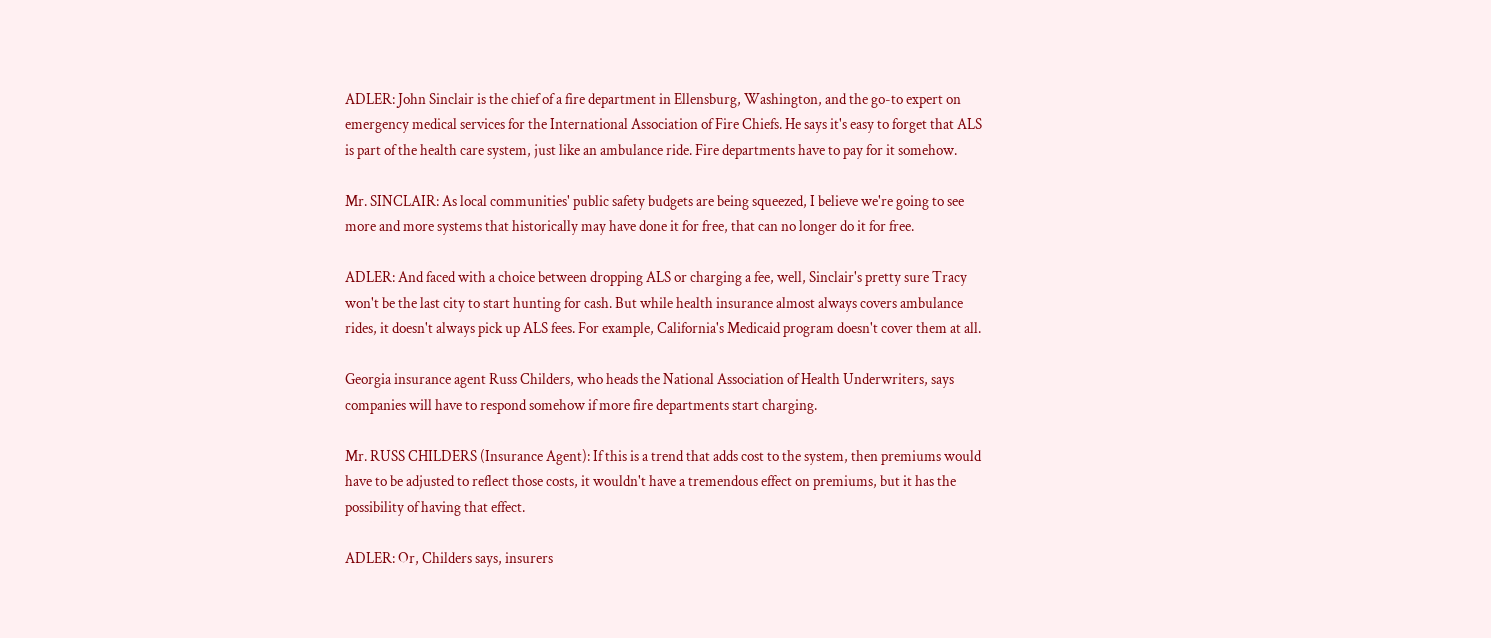ADLER: John Sinclair is the chief of a fire department in Ellensburg, Washington, and the go-to expert on emergency medical services for the International Association of Fire Chiefs. He says it's easy to forget that ALS is part of the health care system, just like an ambulance ride. Fire departments have to pay for it somehow.

Mr. SINCLAIR: As local communities' public safety budgets are being squeezed, I believe we're going to see more and more systems that historically may have done it for free, that can no longer do it for free.

ADLER: And faced with a choice between dropping ALS or charging a fee, well, Sinclair's pretty sure Tracy won't be the last city to start hunting for cash. But while health insurance almost always covers ambulance rides, it doesn't always pick up ALS fees. For example, California's Medicaid program doesn't cover them at all.

Georgia insurance agent Russ Childers, who heads the National Association of Health Underwriters, says companies will have to respond somehow if more fire departments start charging.

Mr. RUSS CHILDERS (Insurance Agent): If this is a trend that adds cost to the system, then premiums would have to be adjusted to reflect those costs, it wouldn't have a tremendous effect on premiums, but it has the possibility of having that effect.

ADLER: Or, Childers says, insurers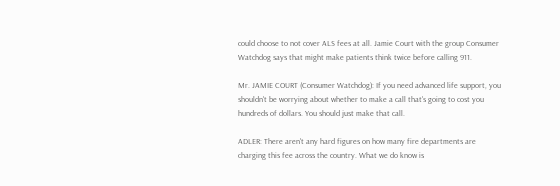could choose to not cover ALS fees at all. Jamie Court with the group Consumer Watchdog says that might make patients think twice before calling 911.

Mr. JAMIE COURT (Consumer Watchdog): If you need advanced life support, you shouldn't be worrying about whether to make a call that's going to cost you hundreds of dollars. You should just make that call.

ADLER: There aren't any hard figures on how many fire departments are charging this fee across the country. What we do know is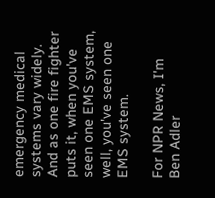emergency medical systems vary widely. And as one fire fighter puts it, when you've seen one EMS system, well, you've seen one EMS system.

For NPR News, I'm Ben Adler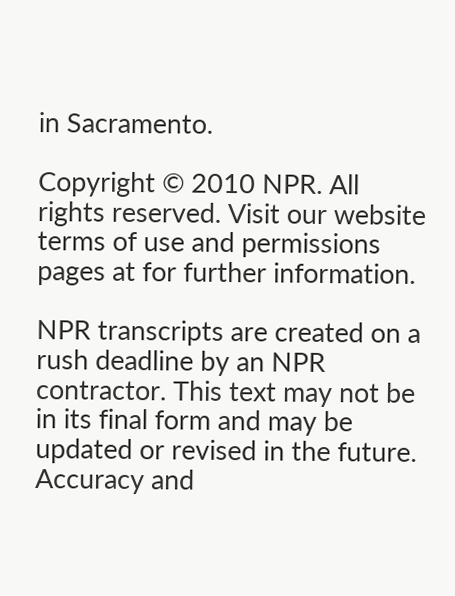in Sacramento.

Copyright © 2010 NPR. All rights reserved. Visit our website terms of use and permissions pages at for further information.

NPR transcripts are created on a rush deadline by an NPR contractor. This text may not be in its final form and may be updated or revised in the future. Accuracy and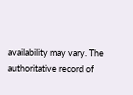availability may vary. The authoritative record of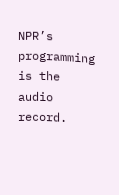NPR’s programming is the audio record.